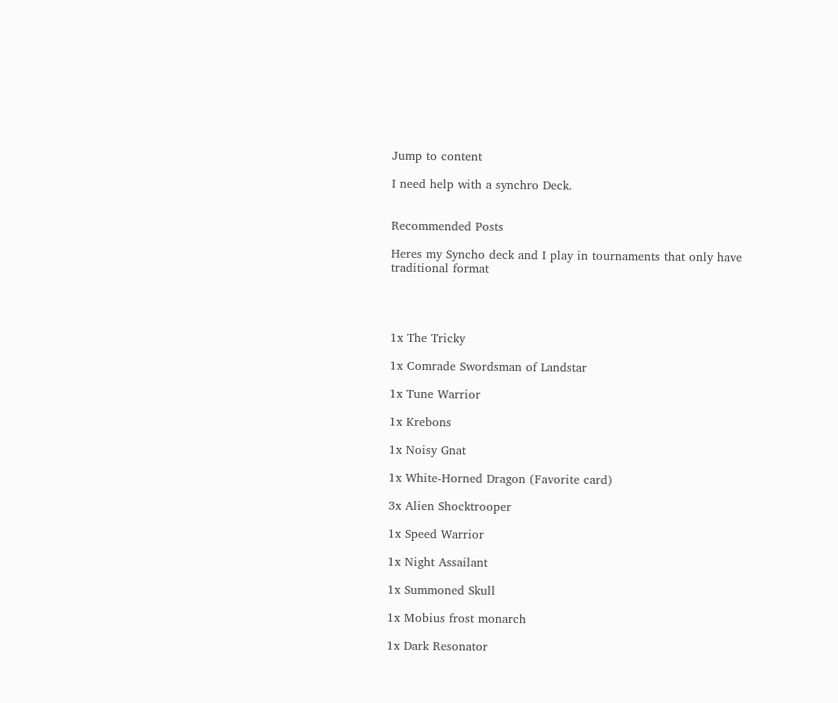Jump to content

I need help with a synchro Deck.


Recommended Posts

Heres my Syncho deck and I play in tournaments that only have traditional format




1x The Tricky

1x Comrade Swordsman of Landstar

1x Tune Warrior

1x Krebons

1x Noisy Gnat

1x White-Horned Dragon (Favorite card)

3x Alien Shocktrooper

1x Speed Warrior

1x Night Assailant

1x Summoned Skull

1x Mobius frost monarch

1x Dark Resonator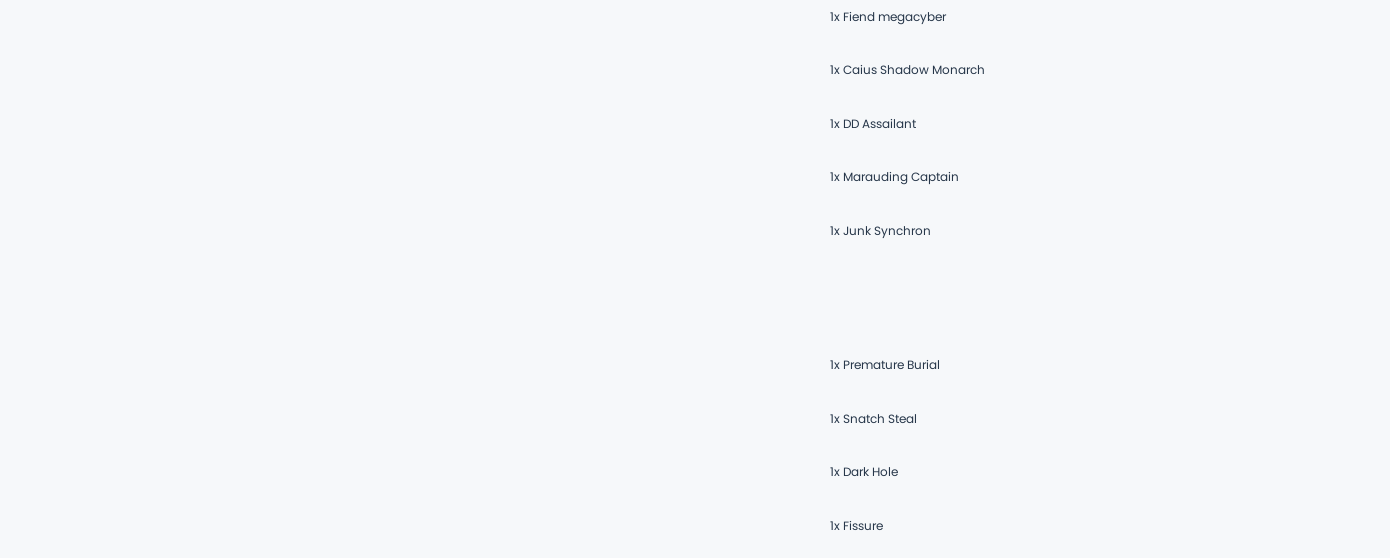1x Fiend megacyber

1x Caius Shadow Monarch

1x DD Assailant

1x Marauding Captain

1x Junk Synchron




1x Premature Burial

1x Snatch Steal

1x Dark Hole

1x Fissure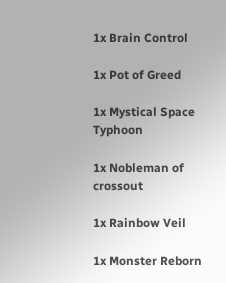1x Brain Control

1x Pot of Greed

1x Mystical Space Typhoon

1x Nobleman of crossout

1x Rainbow Veil

1x Monster Reborn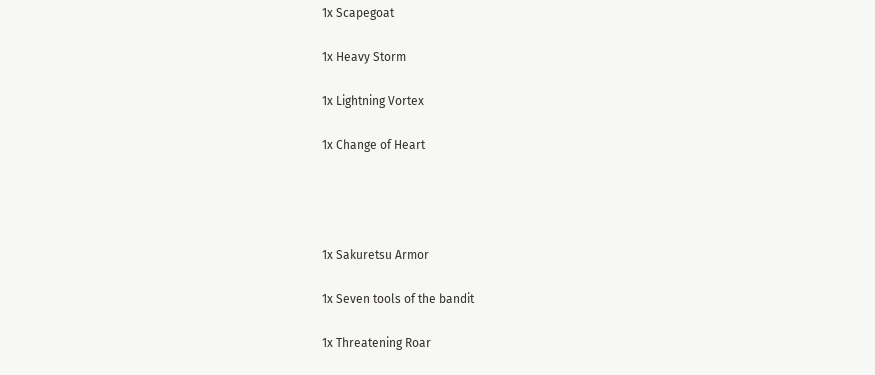1x Scapegoat

1x Heavy Storm

1x Lightning Vortex

1x Change of Heart




1x Sakuretsu Armor

1x Seven tools of the bandit

1x Threatening Roar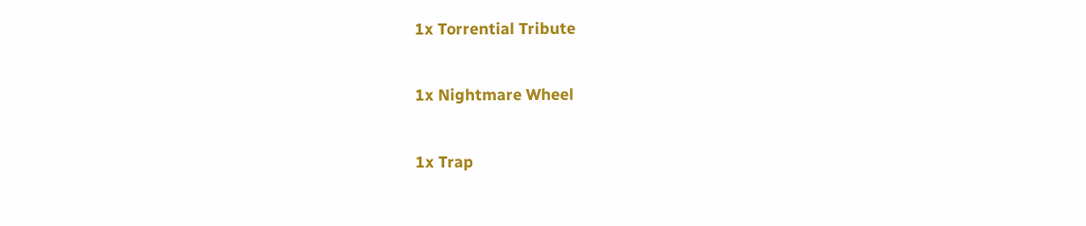1x Torrential Tribute

1x Nightmare Wheel

1x Trap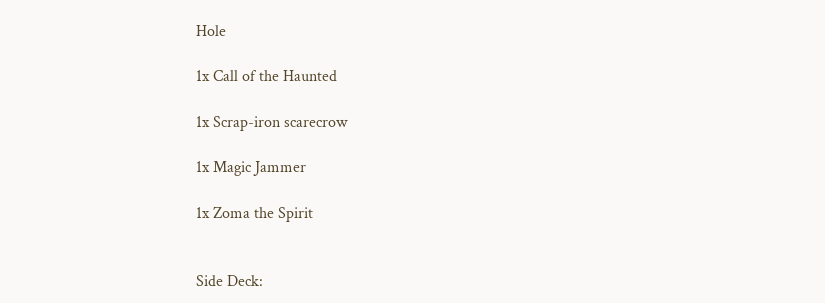Hole

1x Call of the Haunted

1x Scrap-iron scarecrow

1x Magic Jammer

1x Zoma the Spirit


Side Deck: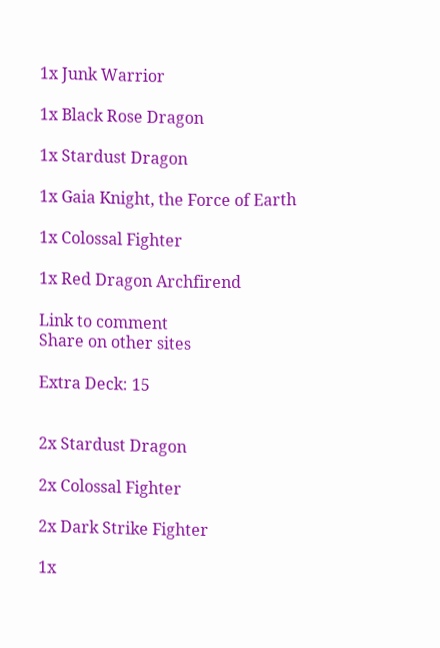1x Junk Warrior

1x Black Rose Dragon

1x Stardust Dragon

1x Gaia Knight, the Force of Earth

1x Colossal Fighter

1x Red Dragon Archfirend

Link to comment
Share on other sites

Extra Deck: 15


2x Stardust Dragon

2x Colossal Fighter

2x Dark Strike Fighter

1x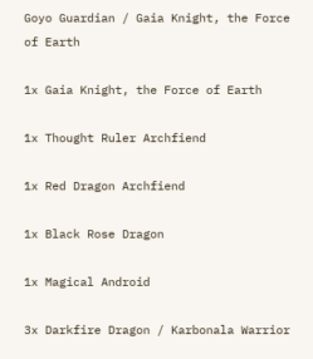Goyo Guardian / Gaia Knight, the Force of Earth

1x Gaia Knight, the Force of Earth

1x Thought Ruler Archfiend

1x Red Dragon Archfiend

1x Black Rose Dragon

1x Magical Android

3x Darkfire Dragon / Karbonala Warrior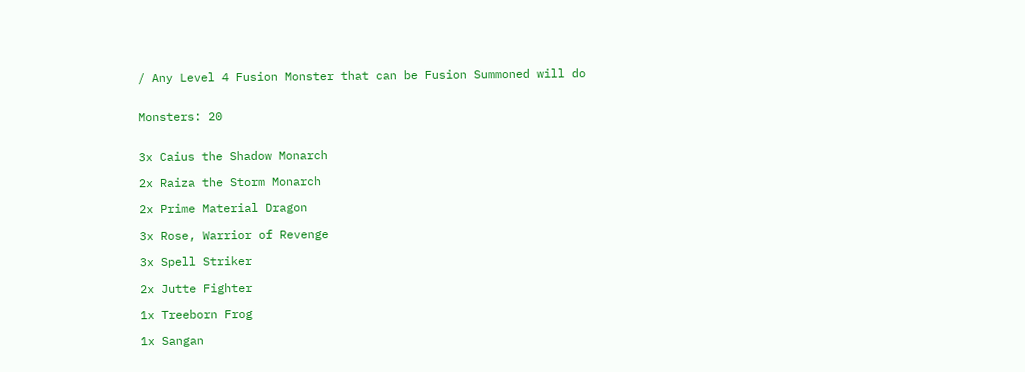/ Any Level 4 Fusion Monster that can be Fusion Summoned will do


Monsters: 20


3x Caius the Shadow Monarch

2x Raiza the Storm Monarch

2x Prime Material Dragon

3x Rose, Warrior of Revenge

3x Spell Striker

2x Jutte Fighter

1x Treeborn Frog

1x Sangan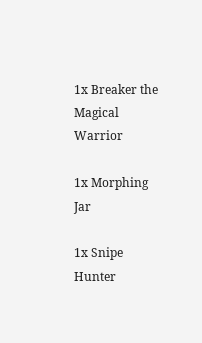1x Breaker the Magical Warrior

1x Morphing Jar

1x Snipe Hunter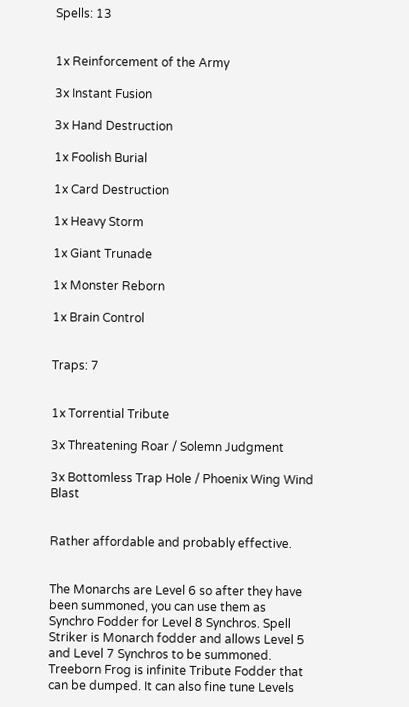Spells: 13


1x Reinforcement of the Army

3x Instant Fusion

3x Hand Destruction

1x Foolish Burial

1x Card Destruction

1x Heavy Storm

1x Giant Trunade

1x Monster Reborn

1x Brain Control


Traps: 7


1x Torrential Tribute

3x Threatening Roar / Solemn Judgment

3x Bottomless Trap Hole / Phoenix Wing Wind Blast


Rather affordable and probably effective.


The Monarchs are Level 6 so after they have been summoned, you can use them as Synchro Fodder for Level 8 Synchros. Spell Striker is Monarch fodder and allows Level 5 and Level 7 Synchros to be summoned. Treeborn Frog is infinite Tribute Fodder that can be dumped. It can also fine tune Levels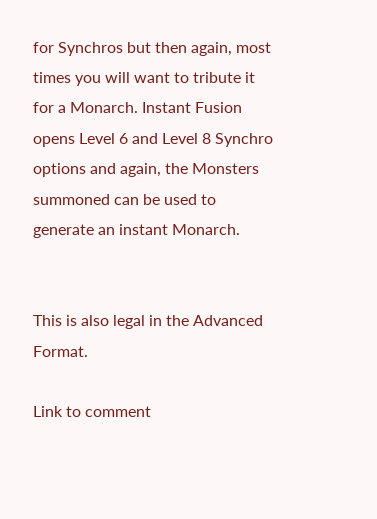for Synchros but then again, most times you will want to tribute it for a Monarch. Instant Fusion opens Level 6 and Level 8 Synchro options and again, the Monsters summoned can be used to generate an instant Monarch.


This is also legal in the Advanced Format.

Link to comment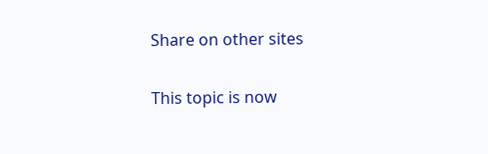Share on other sites


This topic is now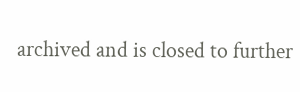archived and is closed to further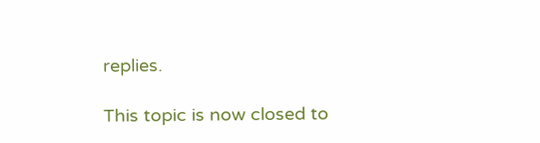replies.

This topic is now closed to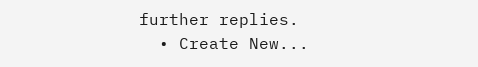further replies.
  • Create New...